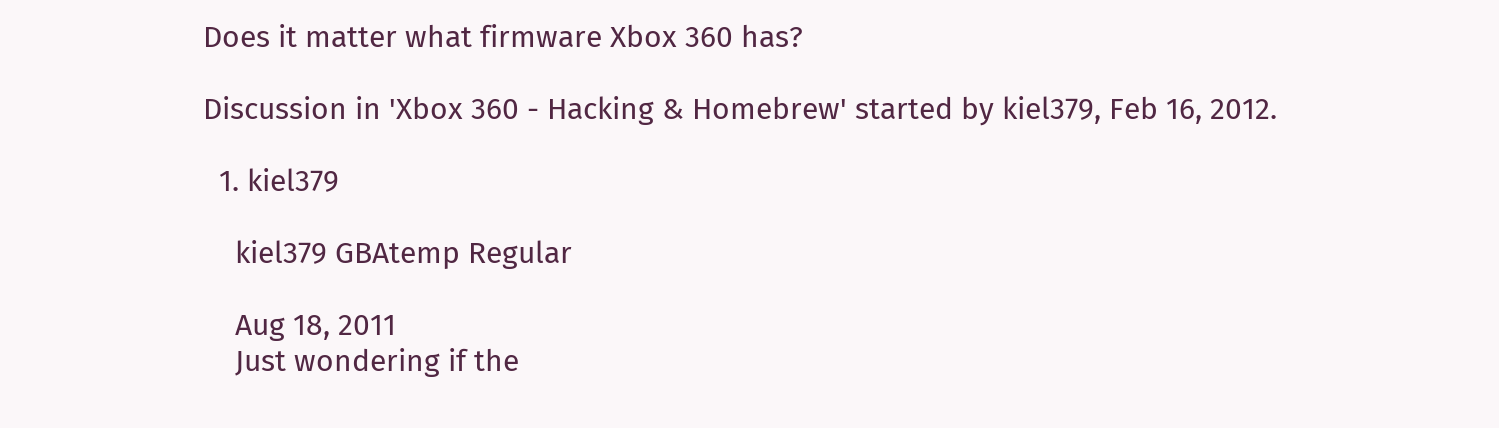Does it matter what firmware Xbox 360 has?

Discussion in 'Xbox 360 - Hacking & Homebrew' started by kiel379, Feb 16, 2012.

  1. kiel379

    kiel379 GBAtemp Regular

    Aug 18, 2011
    Just wondering if the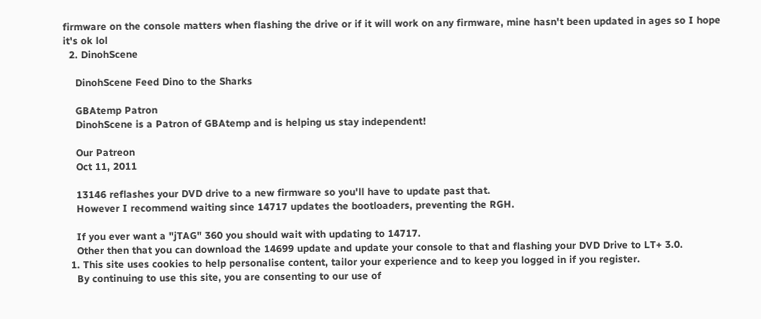firmware on the console matters when flashing the drive or if it will work on any firmware, mine hasn't been updated in ages so I hope it's ok lol
  2. DinohScene

    DinohScene Feed Dino to the Sharks

    GBAtemp Patron
    DinohScene is a Patron of GBAtemp and is helping us stay independent!

    Our Patreon
    Oct 11, 2011

    13146 reflashes your DVD drive to a new firmware so you'll have to update past that.
    However I recommend waiting since 14717 updates the bootloaders, preventing the RGH.

    If you ever want a "jTAG" 360 you should wait with updating to 14717.
    Other then that you can download the 14699 update and update your console to that and flashing your DVD Drive to LT+ 3.0.
  1. This site uses cookies to help personalise content, tailor your experience and to keep you logged in if you register.
    By continuing to use this site, you are consenting to our use of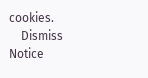cookies.
    Dismiss Notice